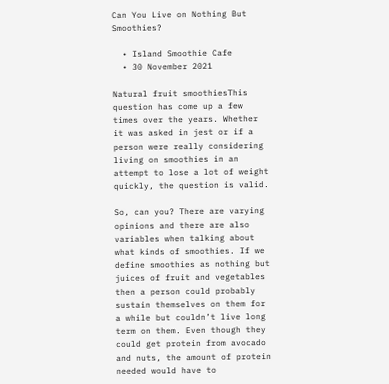Can You Live on Nothing But Smoothies?

  • Island Smoothie Cafe
  • 30 November 2021

Natural fruit smoothiesThis question has come up a few times over the years. Whether it was asked in jest or if a person were really considering living on smoothies in an attempt to lose a lot of weight quickly, the question is valid.

So, can you? There are varying opinions and there are also variables when talking about what kinds of smoothies. If we define smoothies as nothing but juices of fruit and vegetables then a person could probably sustain themselves on them for a while but couldn’t live long term on them. Even though they could get protein from avocado and nuts, the amount of protein needed would have to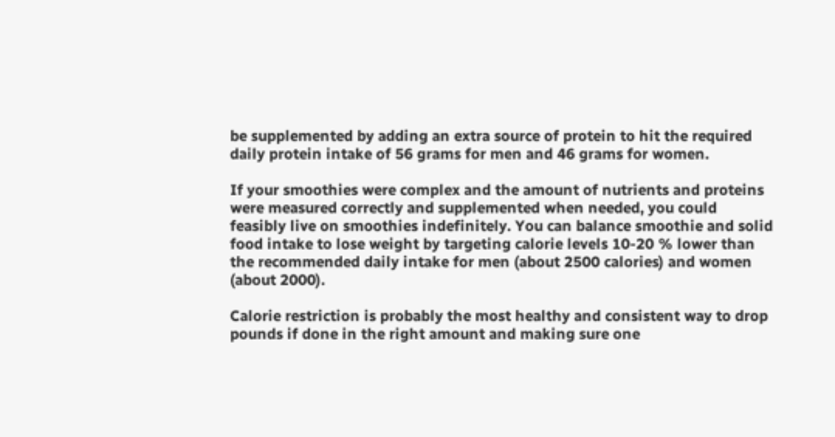be supplemented by adding an extra source of protein to hit the required daily protein intake of 56 grams for men and 46 grams for women.

If your smoothies were complex and the amount of nutrients and proteins were measured correctly and supplemented when needed, you could feasibly live on smoothies indefinitely. You can balance smoothie and solid food intake to lose weight by targeting calorie levels 10-20 % lower than the recommended daily intake for men (about 2500 calories) and women (about 2000).

Calorie restriction is probably the most healthy and consistent way to drop pounds if done in the right amount and making sure one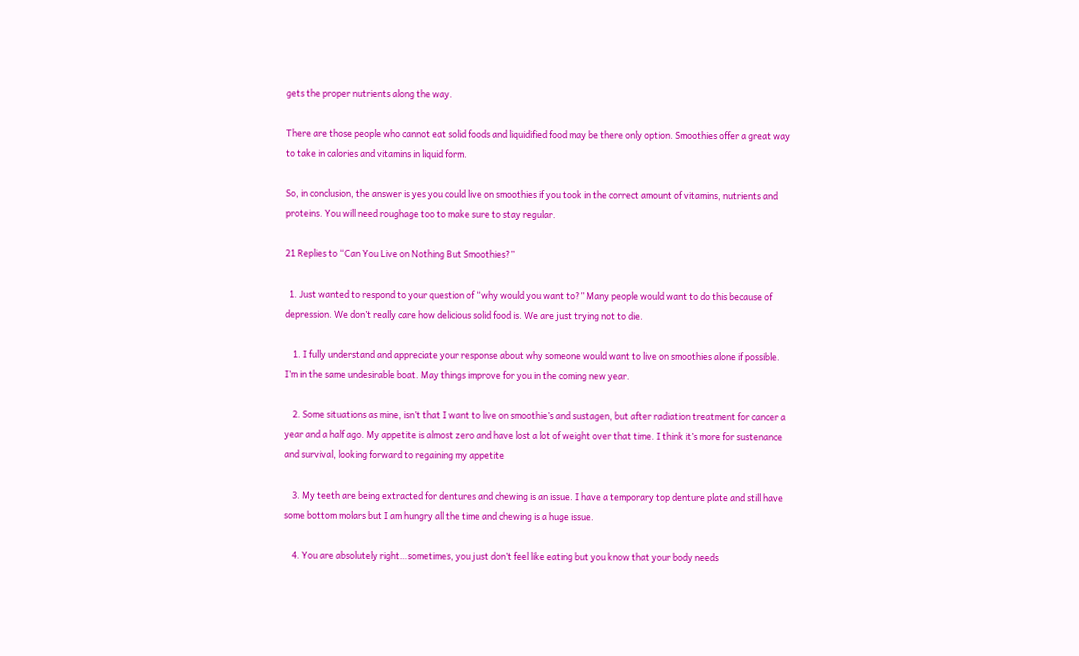gets the proper nutrients along the way.

There are those people who cannot eat solid foods and liquidified food may be there only option. Smoothies offer a great way to take in calories and vitamins in liquid form.

So, in conclusion, the answer is yes you could live on smoothies if you took in the correct amount of vitamins, nutrients and proteins. You will need roughage too to make sure to stay regular.

21 Replies to “Can You Live on Nothing But Smoothies?”

  1. Just wanted to respond to your question of “why would you want to?” Many people would want to do this because of depression. We don’t really care how delicious solid food is. We are just trying not to die.

    1. I fully understand and appreciate your response about why someone would want to live on smoothies alone if possible. I’m in the same undesirable boat. May things improve for you in the coming new year.

    2. Some situations as mine, isn’t that I want to live on smoothie’s and sustagen, but after radiation treatment for cancer a year and a half ago. My appetite is almost zero and have lost a lot of weight over that time. I think it’s more for sustenance and survival, looking forward to regaining my appetite

    3. My teeth are being extracted for dentures and chewing is an issue. I have a temporary top denture plate and still have some bottom molars but I am hungry all the time and chewing is a huge issue.

    4. You are absolutely right…sometimes, you just don’t feel like eating but you know that your body needs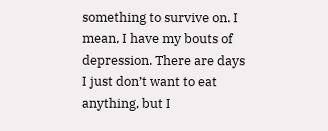something to survive on. I mean, I have my bouts of depression. There are days I just don’t want to eat anything, but I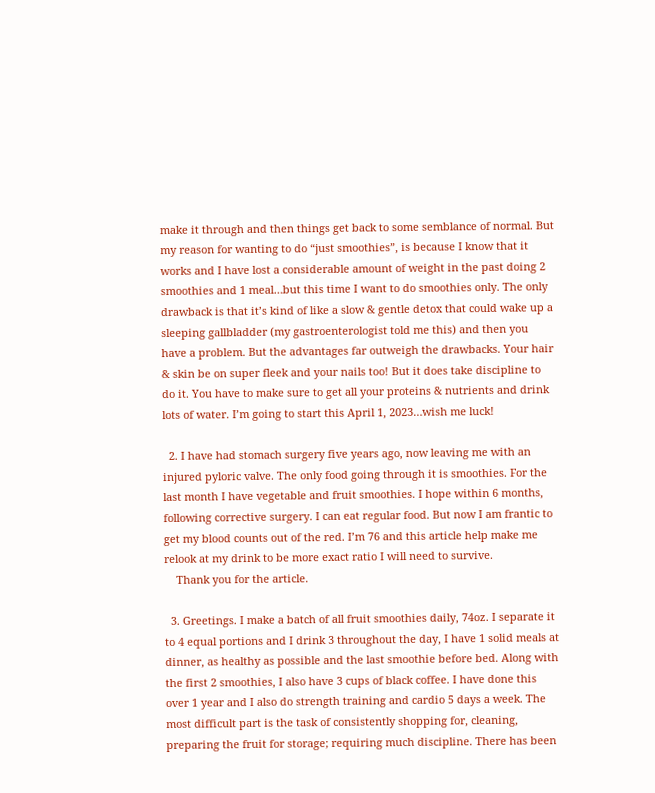make it through and then things get back to some semblance of normal. But my reason for wanting to do “just smoothies”, is because I know that it works and I have lost a considerable amount of weight in the past doing 2 smoothies and 1 meal…but this time I want to do smoothies only. The only drawback is that it’s kind of like a slow & gentle detox that could wake up a sleeping gallbladder (my gastroenterologist told me this) and then you have a problem. But the advantages far outweigh the drawbacks. Your hair & skin be on super fleek and your nails too! But it does take discipline to do it. You have to make sure to get all your proteins & nutrients and drink lots of water. I’m going to start this April 1, 2023…wish me luck!

  2. I have had stomach surgery five years ago, now leaving me with an injured pyloric valve. The only food going through it is smoothies. For the last month I have vegetable and fruit smoothies. I hope within 6 months, following corrective surgery. I can eat regular food. But now I am frantic to get my blood counts out of the red. I’m 76 and this article help make me relook at my drink to be more exact ratio I will need to survive.
    Thank you for the article.

  3. Greetings. I make a batch of all fruit smoothies daily, 74oz. I separate it to 4 equal portions and I drink 3 throughout the day, I have 1 solid meals at dinner, as healthy as possible and the last smoothie before bed. Along with the first 2 smoothies, I also have 3 cups of black coffee. I have done this over 1 year and I also do strength training and cardio 5 days a week. The most difficult part is the task of consistently shopping for, cleaning, preparing the fruit for storage; requiring much discipline. There has been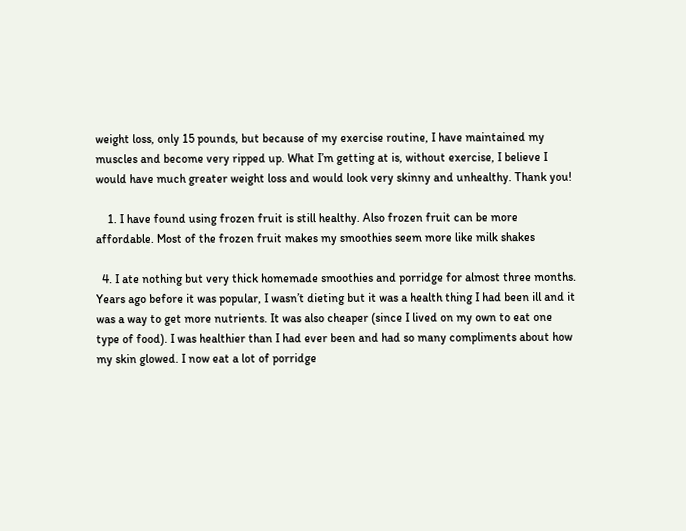weight loss, only 15 pounds, but because of my exercise routine, I have maintained my muscles and become very ripped up. What I’m getting at is, without exercise, I believe I would have much greater weight loss and would look very skinny and unhealthy. Thank you!

    1. I have found using frozen fruit is still healthy. Also frozen fruit can be more affordable. Most of the frozen fruit makes my smoothies seem more like milk shakes

  4. I ate nothing but very thick homemade smoothies and porridge for almost three months. Years ago before it was popular, I wasn’t dieting but it was a health thing I had been ill and it was a way to get more nutrients. It was also cheaper (since I lived on my own to eat one type of food). I was healthier than I had ever been and had so many compliments about how my skin glowed. I now eat a lot of porridge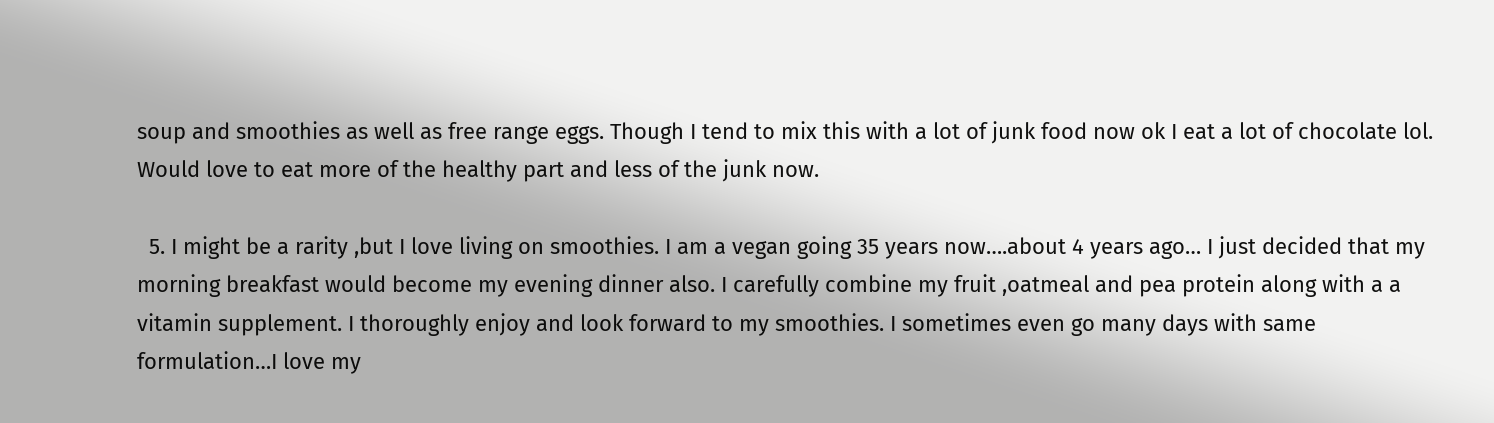soup and smoothies as well as free range eggs. Though I tend to mix this with a lot of junk food now ok I eat a lot of chocolate lol. Would love to eat more of the healthy part and less of the junk now.

  5. I might be a rarity ,but I love living on smoothies. I am a vegan going 35 years now….about 4 years ago… I just decided that my morning breakfast would become my evening dinner also. I carefully combine my fruit ,oatmeal and pea protein along with a a vitamin supplement. I thoroughly enjoy and look forward to my smoothies. I sometimes even go many days with same formulation…I love my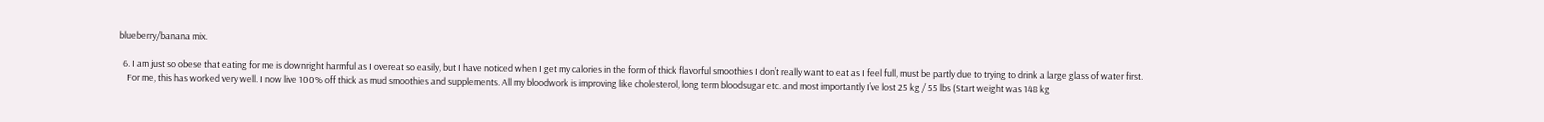blueberry/banana mix.

  6. I am just so obese that eating for me is downright harmful as I overeat so easily, but I have noticed when I get my calories in the form of thick flavorful smoothies I don’t really want to eat as I feel full, must be partly due to trying to drink a large glass of water first.
    For me, this has worked very well. I now live 100% off thick as mud smoothies and supplements. All my bloodwork is improving like cholesterol, long term bloodsugar etc. and most importantly I’ve lost 25 kg / 55 lbs (Start weight was 148 kg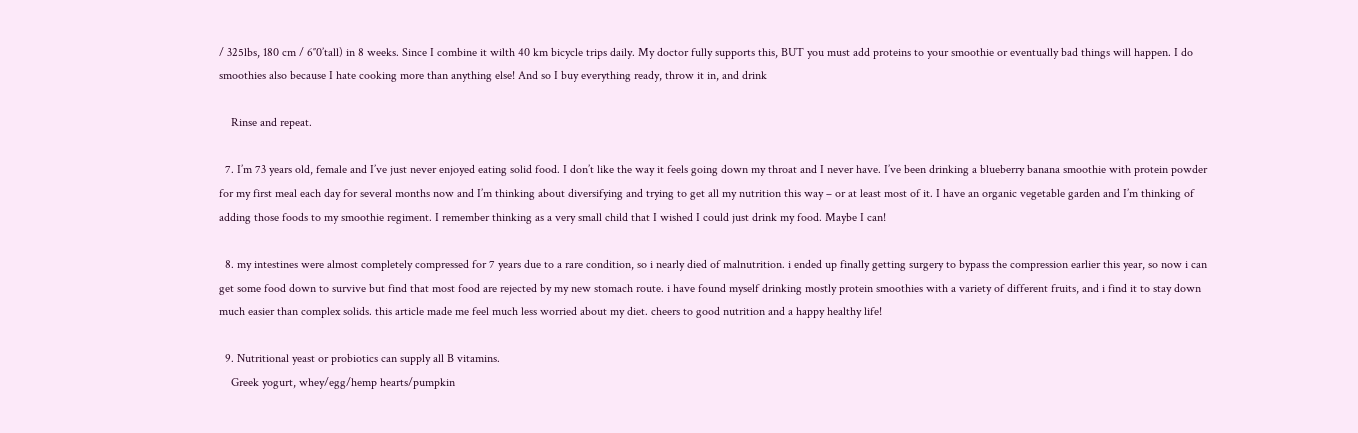/ 325lbs, 180 cm / 6″0’tall) in 8 weeks. Since I combine it wilth 40 km bicycle trips daily. My doctor fully supports this, BUT you must add proteins to your smoothie or eventually bad things will happen. I do smoothies also because I hate cooking more than anything else! And so I buy everything ready, throw it in, and drink

    Rinse and repeat.

  7. I’m 73 years old, female and I’ve just never enjoyed eating solid food. I don’t like the way it feels going down my throat and I never have. I’ve been drinking a blueberry banana smoothie with protein powder for my first meal each day for several months now and I’m thinking about diversifying and trying to get all my nutrition this way – or at least most of it. I have an organic vegetable garden and I’m thinking of adding those foods to my smoothie regiment. I remember thinking as a very small child that I wished I could just drink my food. Maybe I can!

  8. my intestines were almost completely compressed for 7 years due to a rare condition, so i nearly died of malnutrition. i ended up finally getting surgery to bypass the compression earlier this year, so now i can get some food down to survive but find that most food are rejected by my new stomach route. i have found myself drinking mostly protein smoothies with a variety of different fruits, and i find it to stay down much easier than complex solids. this article made me feel much less worried about my diet. cheers to good nutrition and a happy healthy life!

  9. Nutritional yeast or probiotics can supply all B vitamins.
    Greek yogurt, whey/egg/hemp hearts/pumpkin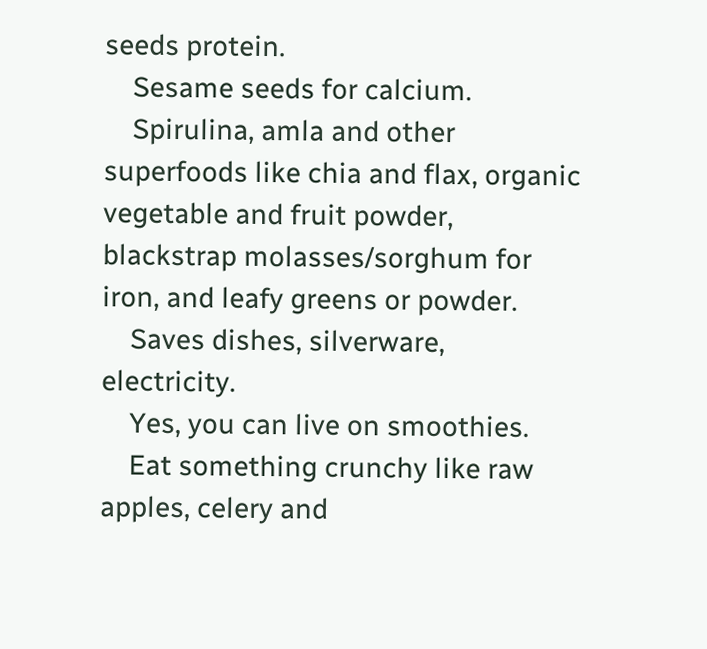seeds protein.
    Sesame seeds for calcium.
    Spirulina, amla and other superfoods like chia and flax, organic vegetable and fruit powder, blackstrap molasses/sorghum for iron, and leafy greens or powder.
    Saves dishes, silverware, electricity.
    Yes, you can live on smoothies.
    Eat something crunchy like raw apples, celery and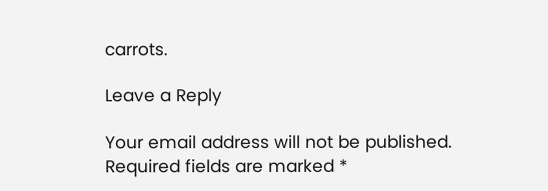carrots.

Leave a Reply

Your email address will not be published. Required fields are marked *